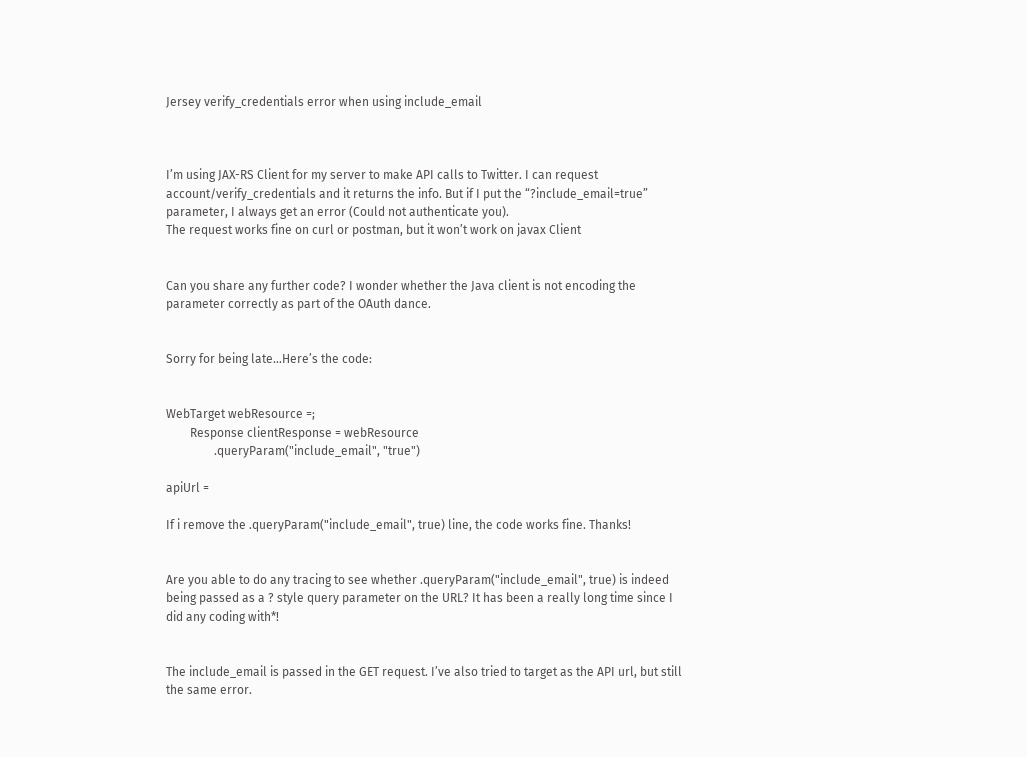Jersey verify_credentials error when using include_email



I’m using JAX-RS Client for my server to make API calls to Twitter. I can request account/verify_credentials and it returns the info. But if I put the “?include_email=true” parameter, I always get an error (Could not authenticate you).
The request works fine on curl or postman, but it won’t work on javax Client


Can you share any further code? I wonder whether the Java client is not encoding the parameter correctly as part of the OAuth dance.


Sorry for being late…Here’s the code:


WebTarget webResource =;
        Response clientResponse = webResource
                .queryParam("include_email", "true")

apiUrl =

If i remove the .queryParam("include_email", true) line, the code works fine. Thanks!


Are you able to do any tracing to see whether .queryParam("include_email", true) is indeed being passed as a ? style query parameter on the URL? It has been a really long time since I did any coding with*!


The include_email is passed in the GET request. I’ve also tried to target as the API url, but still the same error.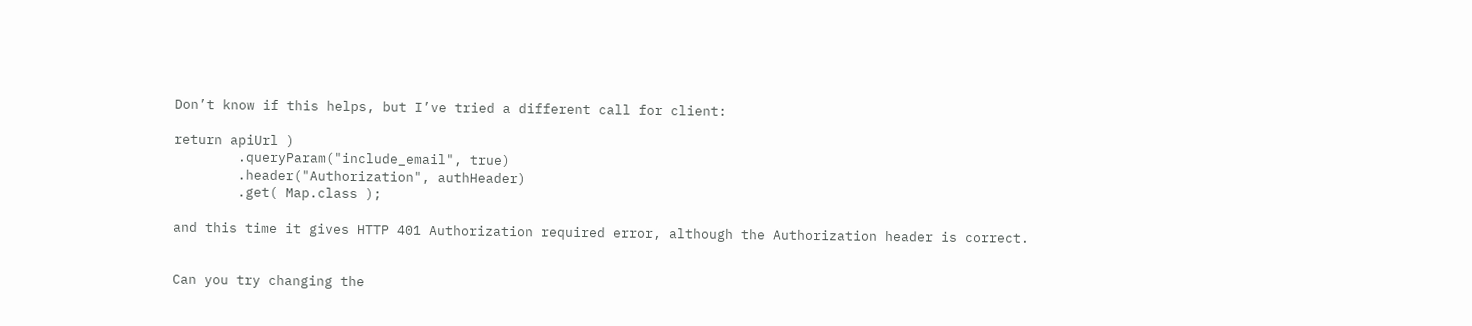Don’t know if this helps, but I’ve tried a different call for client:

return apiUrl )
        .queryParam("include_email", true)
        .header("Authorization", authHeader)
        .get( Map.class );

and this time it gives HTTP 401 Authorization required error, although the Authorization header is correct.


Can you try changing the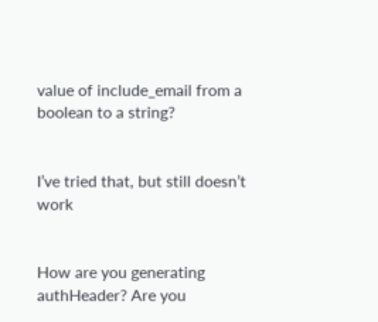value of include_email from a boolean to a string?


I’ve tried that, but still doesn’t work


How are you generating authHeader? Are you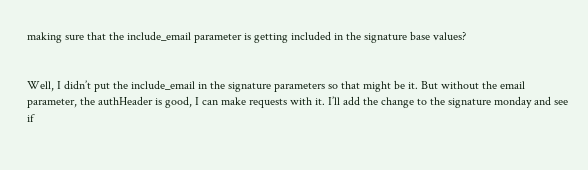making sure that the include_email parameter is getting included in the signature base values?


Well, I didn’t put the include_email in the signature parameters so that might be it. But without the email parameter, the authHeader is good, I can make requests with it. I’ll add the change to the signature monday and see if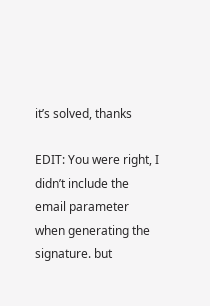it’s solved, thanks

EDIT: You were right, I didn’t include the email parameter when generating the signature. but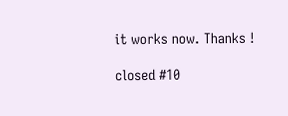it works now. Thanks !

closed #10